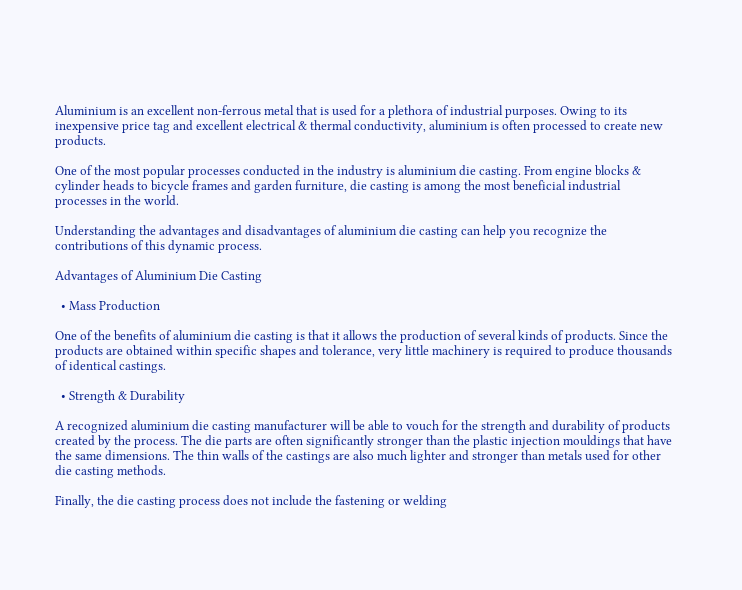Aluminium is an excellent non-ferrous metal that is used for a plethora of industrial purposes. Owing to its inexpensive price tag and excellent electrical & thermal conductivity, aluminium is often processed to create new products.

One of the most popular processes conducted in the industry is aluminium die casting. From engine blocks & cylinder heads to bicycle frames and garden furniture, die casting is among the most beneficial industrial processes in the world.

Understanding the advantages and disadvantages of aluminium die casting can help you recognize the contributions of this dynamic process.

Advantages of Aluminium Die Casting

  • Mass Production

One of the benefits of aluminium die casting is that it allows the production of several kinds of products. Since the products are obtained within specific shapes and tolerance, very little machinery is required to produce thousands of identical castings.

  • Strength & Durability

A recognized aluminium die casting manufacturer will be able to vouch for the strength and durability of products created by the process. The die parts are often significantly stronger than the plastic injection mouldings that have the same dimensions. The thin walls of the castings are also much lighter and stronger than metals used for other die casting methods.

Finally, the die casting process does not include the fastening or welding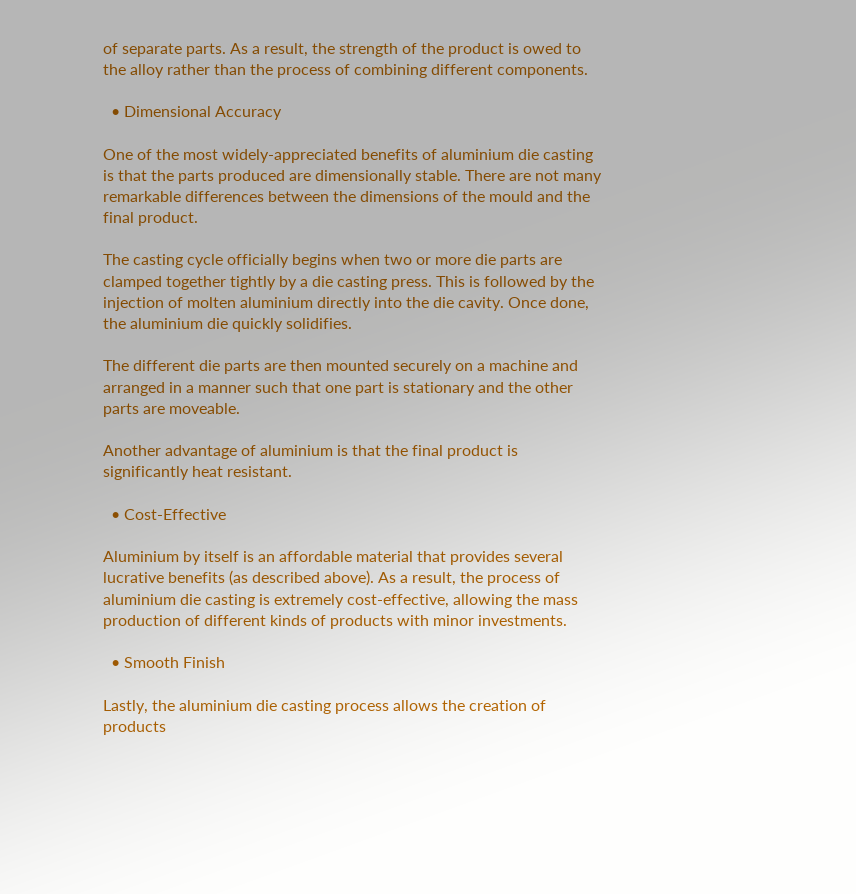of separate parts. As a result, the strength of the product is owed to the alloy rather than the process of combining different components.

  • Dimensional Accuracy

One of the most widely-appreciated benefits of aluminium die casting is that the parts produced are dimensionally stable. There are not many remarkable differences between the dimensions of the mould and the final product.

The casting cycle officially begins when two or more die parts are clamped together tightly by a die casting press. This is followed by the injection of molten aluminium directly into the die cavity. Once done, the aluminium die quickly solidifies.

The different die parts are then mounted securely on a machine and arranged in a manner such that one part is stationary and the other parts are moveable.

Another advantage of aluminium is that the final product is significantly heat resistant.

  • Cost-Effective

Aluminium by itself is an affordable material that provides several lucrative benefits (as described above). As a result, the process of aluminium die casting is extremely cost-effective, allowing the mass production of different kinds of products with minor investments.

  • Smooth Finish

Lastly, the aluminium die casting process allows the creation of products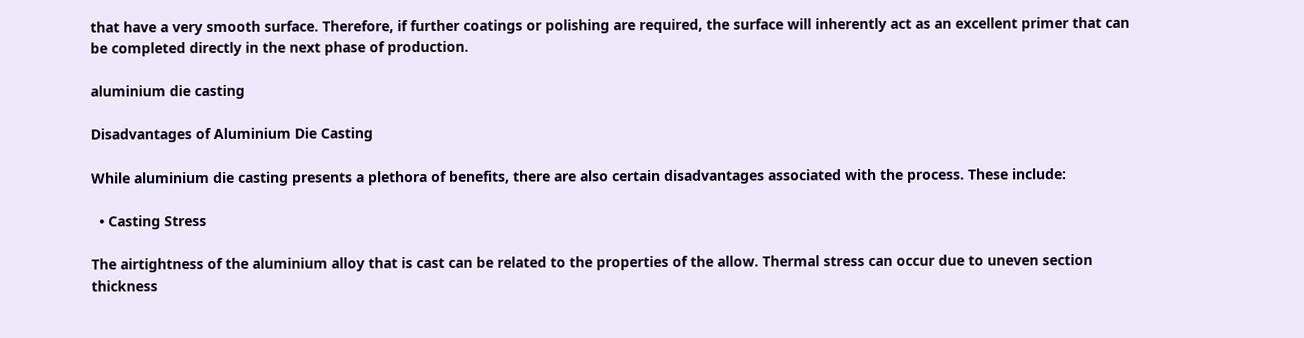that have a very smooth surface. Therefore, if further coatings or polishing are required, the surface will inherently act as an excellent primer that can be completed directly in the next phase of production.

aluminium die casting

Disadvantages of Aluminium Die Casting

While aluminium die casting presents a plethora of benefits, there are also certain disadvantages associated with the process. These include:

  • Casting Stress

The airtightness of the aluminium alloy that is cast can be related to the properties of the allow. Thermal stress can occur due to uneven section thickness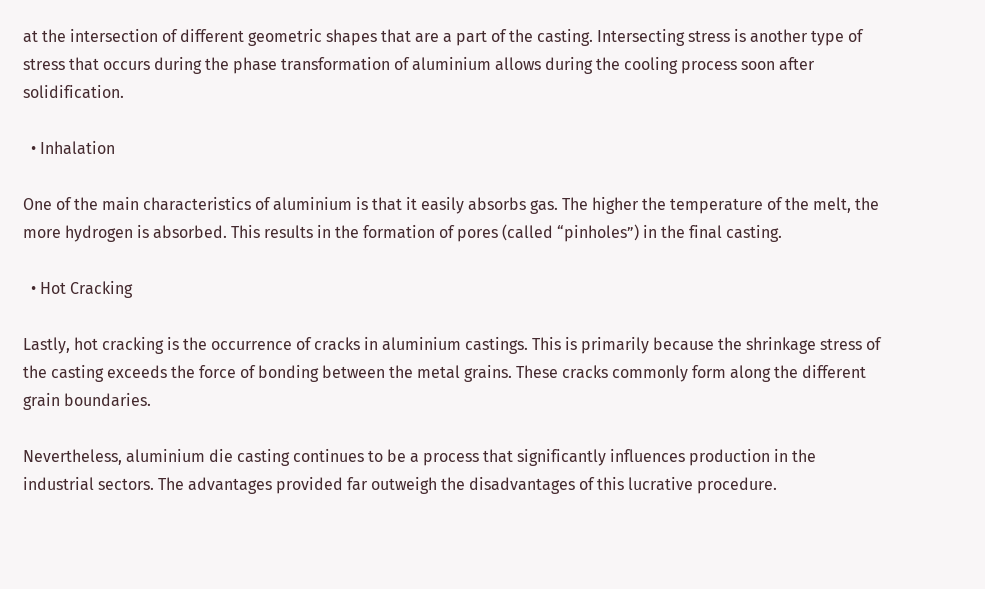at the intersection of different geometric shapes that are a part of the casting. Intersecting stress is another type of stress that occurs during the phase transformation of aluminium allows during the cooling process soon after solidification.

  • Inhalation

One of the main characteristics of aluminium is that it easily absorbs gas. The higher the temperature of the melt, the more hydrogen is absorbed. This results in the formation of pores (called “pinholes”) in the final casting.

  • Hot Cracking

Lastly, hot cracking is the occurrence of cracks in aluminium castings. This is primarily because the shrinkage stress of the casting exceeds the force of bonding between the metal grains. These cracks commonly form along the different grain boundaries.

Nevertheless, aluminium die casting continues to be a process that significantly influences production in the industrial sectors. The advantages provided far outweigh the disadvantages of this lucrative procedure.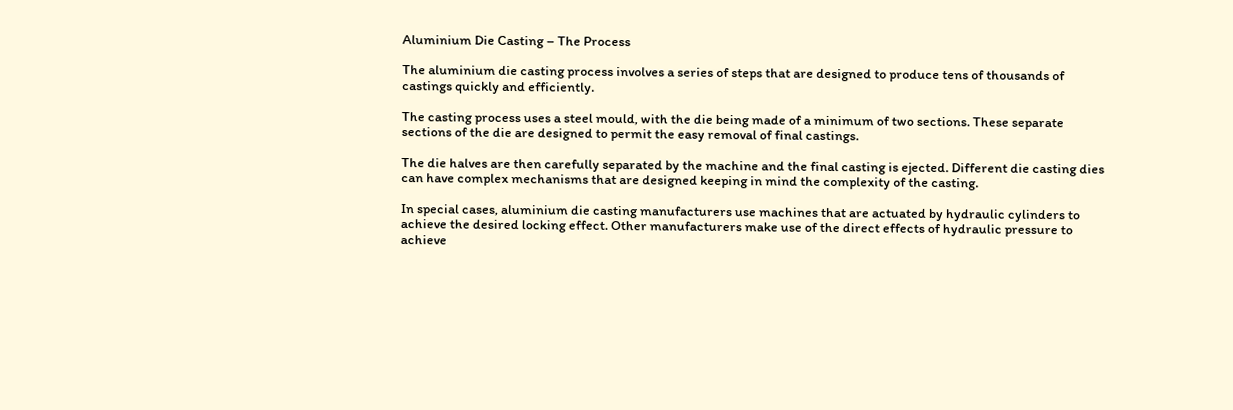Aluminium Die Casting – The Process

The aluminium die casting process involves a series of steps that are designed to produce tens of thousands of castings quickly and efficiently.

The casting process uses a steel mould, with the die being made of a minimum of two sections. These separate sections of the die are designed to permit the easy removal of final castings.

The die halves are then carefully separated by the machine and the final casting is ejected. Different die casting dies can have complex mechanisms that are designed keeping in mind the complexity of the casting.

In special cases, aluminium die casting manufacturers use machines that are actuated by hydraulic cylinders to achieve the desired locking effect. Other manufacturers make use of the direct effects of hydraulic pressure to achieve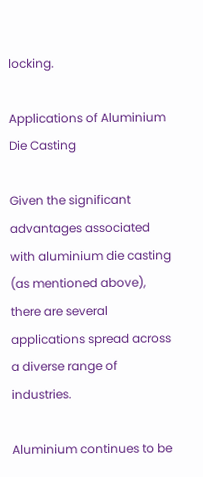locking.

Applications of Aluminium Die Casting

Given the significant advantages associated with aluminium die casting (as mentioned above), there are several applications spread across a diverse range of industries.

Aluminium continues to be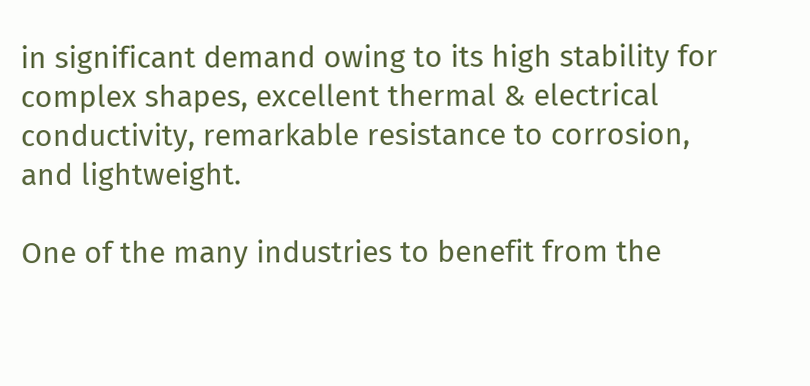in significant demand owing to its high stability for complex shapes, excellent thermal & electrical conductivity, remarkable resistance to corrosion, and lightweight.

One of the many industries to benefit from the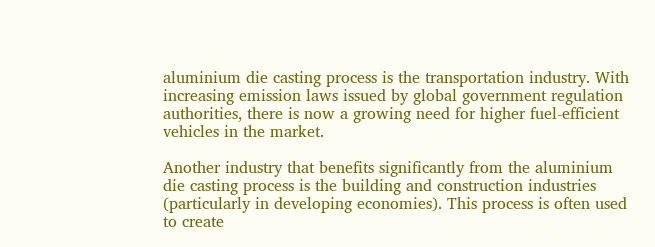aluminium die casting process is the transportation industry. With increasing emission laws issued by global government regulation authorities, there is now a growing need for higher fuel-efficient vehicles in the market.

Another industry that benefits significantly from the aluminium die casting process is the building and construction industries (particularly in developing economies). This process is often used to create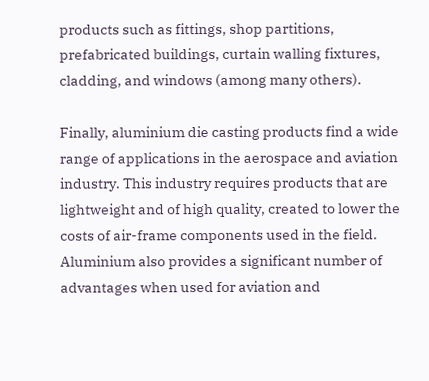products such as fittings, shop partitions, prefabricated buildings, curtain walling fixtures, cladding, and windows (among many others).

Finally, aluminium die casting products find a wide range of applications in the aerospace and aviation industry. This industry requires products that are lightweight and of high quality, created to lower the costs of air-frame components used in the field. Aluminium also provides a significant number of advantages when used for aviation and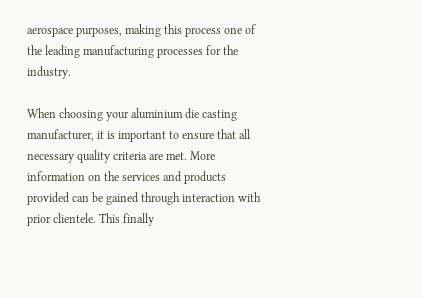aerospace purposes, making this process one of the leading manufacturing processes for the industry.

When choosing your aluminium die casting manufacturer, it is important to ensure that all necessary quality criteria are met. More information on the services and products provided can be gained through interaction with prior clientele. This finally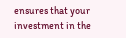ensures that your investment in the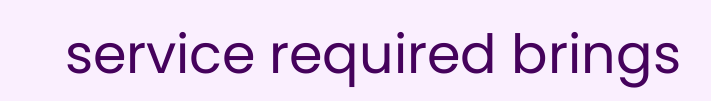service required brings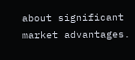about significant market advantages.